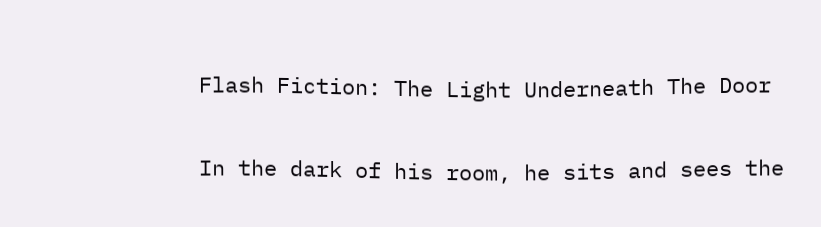Flash Fiction: The Light Underneath The Door

In the dark of his room, he sits and sees the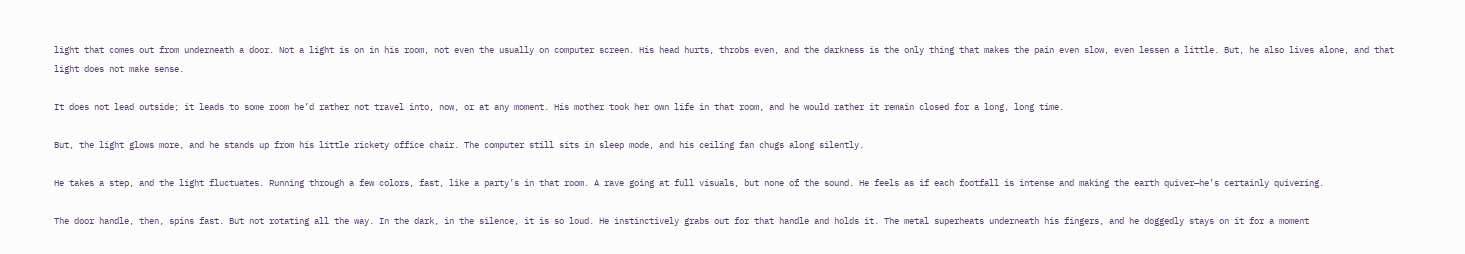light that comes out from underneath a door. Not a light is on in his room, not even the usually on computer screen. His head hurts, throbs even, and the darkness is the only thing that makes the pain even slow, even lessen a little. But, he also lives alone, and that light does not make sense.

It does not lead outside; it leads to some room he’d rather not travel into, now, or at any moment. His mother took her own life in that room, and he would rather it remain closed for a long, long time.

But, the light glows more, and he stands up from his little rickety office chair. The computer still sits in sleep mode, and his ceiling fan chugs along silently.

He takes a step, and the light fluctuates. Running through a few colors, fast, like a party’s in that room. A rave going at full visuals, but none of the sound. He feels as if each footfall is intense and making the earth quiver—he’s certainly quivering.

The door handle, then, spins fast. But not rotating all the way. In the dark, in the silence, it is so loud. He instinctively grabs out for that handle and holds it. The metal superheats underneath his fingers, and he doggedly stays on it for a moment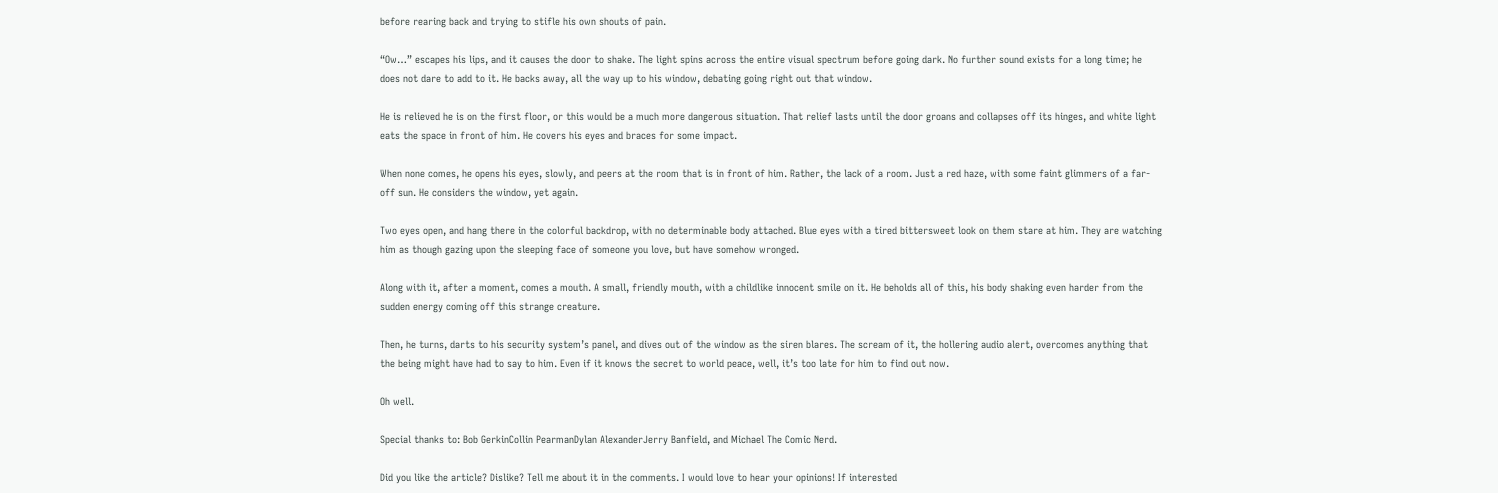before rearing back and trying to stifle his own shouts of pain.

“Ow…” escapes his lips, and it causes the door to shake. The light spins across the entire visual spectrum before going dark. No further sound exists for a long time; he does not dare to add to it. He backs away, all the way up to his window, debating going right out that window.

He is relieved he is on the first floor, or this would be a much more dangerous situation. That relief lasts until the door groans and collapses off its hinges, and white light eats the space in front of him. He covers his eyes and braces for some impact.

When none comes, he opens his eyes, slowly, and peers at the room that is in front of him. Rather, the lack of a room. Just a red haze, with some faint glimmers of a far-off sun. He considers the window, yet again.

Two eyes open, and hang there in the colorful backdrop, with no determinable body attached. Blue eyes with a tired bittersweet look on them stare at him. They are watching him as though gazing upon the sleeping face of someone you love, but have somehow wronged.

Along with it, after a moment, comes a mouth. A small, friendly mouth, with a childlike innocent smile on it. He beholds all of this, his body shaking even harder from the sudden energy coming off this strange creature.

Then, he turns, darts to his security system’s panel, and dives out of the window as the siren blares. The scream of it, the hollering audio alert, overcomes anything that the being might have had to say to him. Even if it knows the secret to world peace, well, it’s too late for him to find out now.

Oh well.

Special thanks to: Bob GerkinCollin PearmanDylan AlexanderJerry Banfield, and Michael The Comic Nerd.

Did you like the article? Dislike? Tell me about it in the comments. I would love to hear your opinions! If interested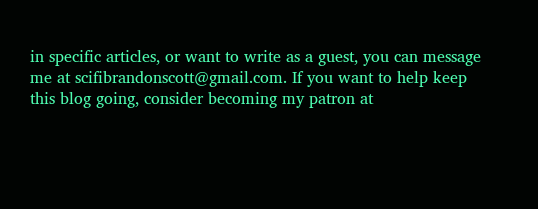in specific articles, or want to write as a guest, you can message me at scifibrandonscott@gmail.com. If you want to help keep this blog going, consider becoming my patron at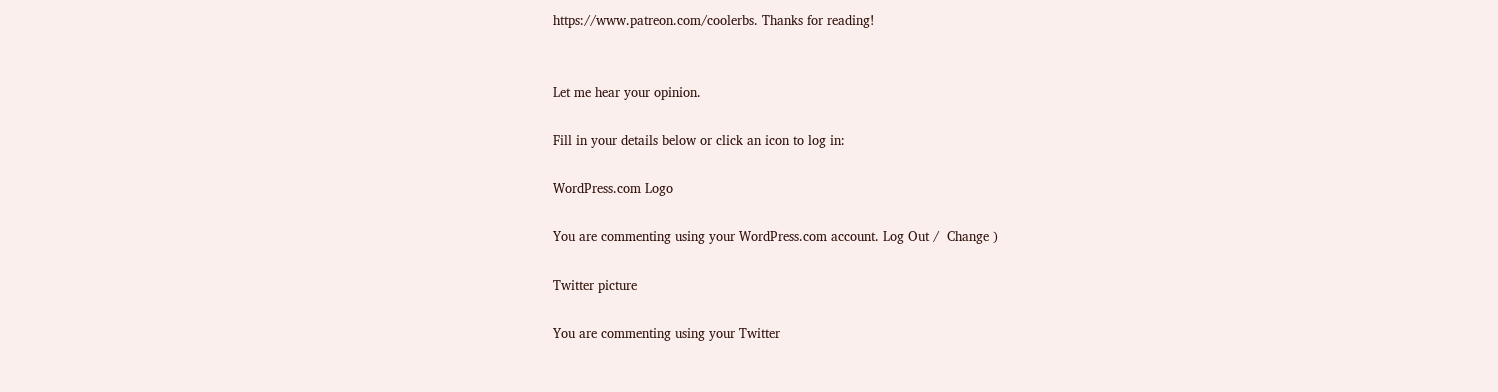https://www.patreon.com/coolerbs. Thanks for reading!


Let me hear your opinion.

Fill in your details below or click an icon to log in:

WordPress.com Logo

You are commenting using your WordPress.com account. Log Out /  Change )

Twitter picture

You are commenting using your Twitter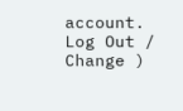account. Log Out /  Change )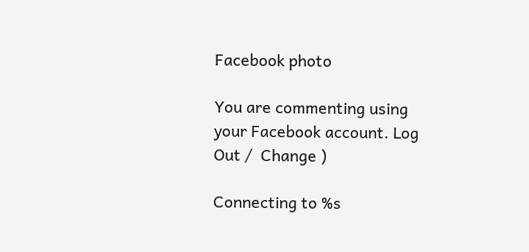Facebook photo

You are commenting using your Facebook account. Log Out /  Change )

Connecting to %s